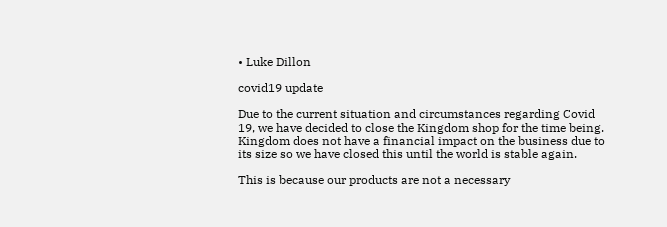• Luke Dillon

covid19 update

Due to the current situation and circumstances regarding Covid 19, we have decided to close the Kingdom shop for the time being. Kingdom does not have a financial impact on the business due to its size so we have closed this until the world is stable again.

This is because our products are not a necessary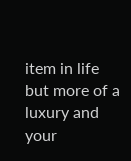item in life but more of a luxury and your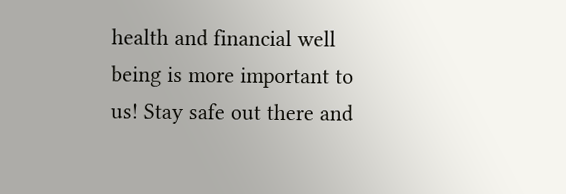health and financial well being is more important to us! Stay safe out there and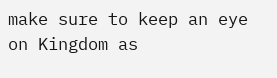make sure to keep an eye on Kingdom as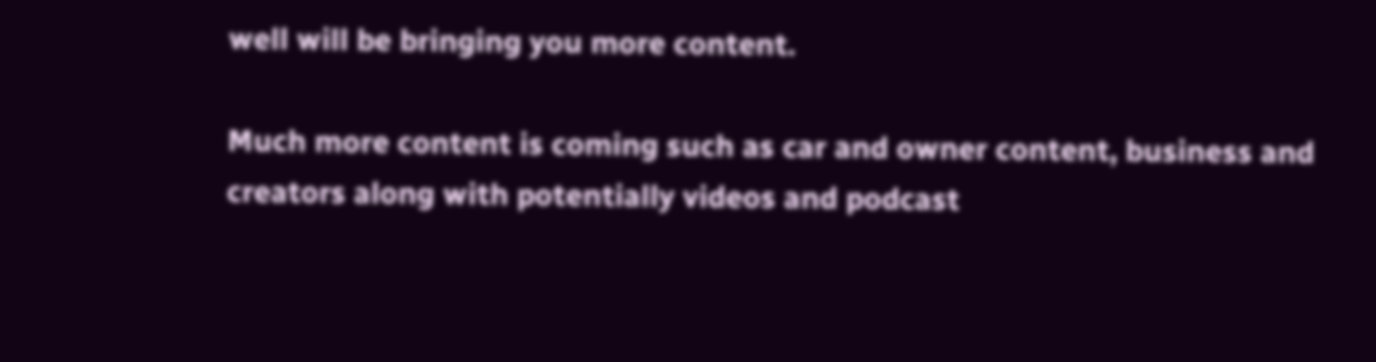well will be bringing you more content.

Much more content is coming such as car and owner content, business and creators along with potentially videos and podcast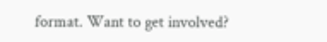format. Want to get involved?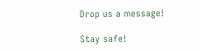Drop us a message!

Stay safe!